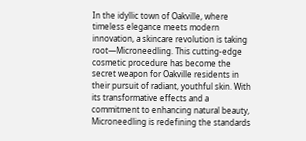In the idyllic town of Oakville, where timeless elegance meets modern innovation, a skincare revolution is taking root—Microneedling. This cutting-edge cosmetic procedure has become the secret weapon for Oakville residents in their pursuit of radiant, youthful skin. With its transformative effects and a commitment to enhancing natural beauty, Microneedling is redefining the standards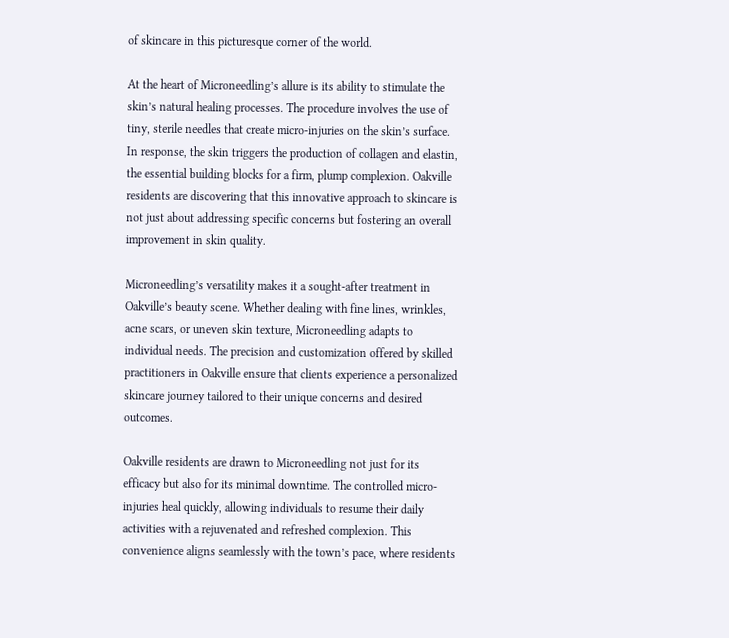of skincare in this picturesque corner of the world.

At the heart of Microneedling’s allure is its ability to stimulate the skin’s natural healing processes. The procedure involves the use of tiny, sterile needles that create micro-injuries on the skin’s surface. In response, the skin triggers the production of collagen and elastin, the essential building blocks for a firm, plump complexion. Oakville residents are discovering that this innovative approach to skincare is not just about addressing specific concerns but fostering an overall improvement in skin quality.

Microneedling’s versatility makes it a sought-after treatment in Oakville’s beauty scene. Whether dealing with fine lines, wrinkles, acne scars, or uneven skin texture, Microneedling adapts to individual needs. The precision and customization offered by skilled practitioners in Oakville ensure that clients experience a personalized skincare journey tailored to their unique concerns and desired outcomes.

Oakville residents are drawn to Microneedling not just for its efficacy but also for its minimal downtime. The controlled micro-injuries heal quickly, allowing individuals to resume their daily activities with a rejuvenated and refreshed complexion. This convenience aligns seamlessly with the town’s pace, where residents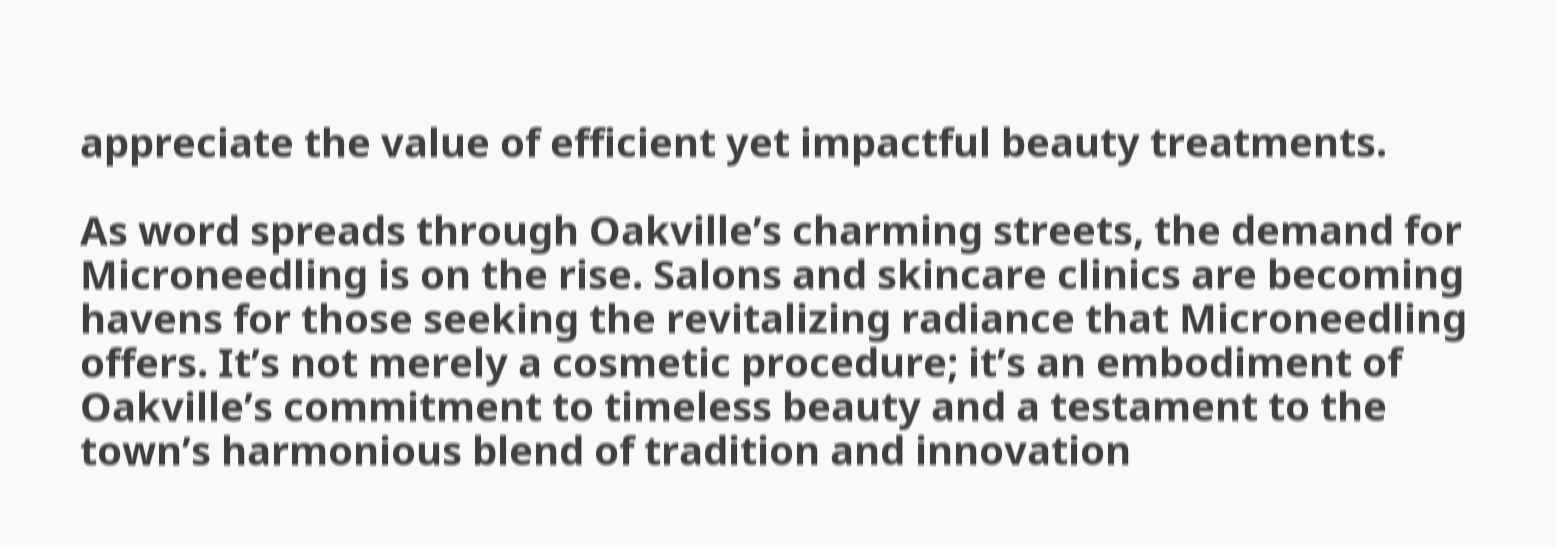appreciate the value of efficient yet impactful beauty treatments.

As word spreads through Oakville’s charming streets, the demand for Microneedling is on the rise. Salons and skincare clinics are becoming havens for those seeking the revitalizing radiance that Microneedling offers. It’s not merely a cosmetic procedure; it’s an embodiment of Oakville’s commitment to timeless beauty and a testament to the town’s harmonious blend of tradition and innovation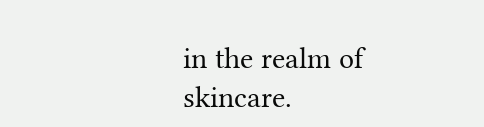in the realm of skincare.